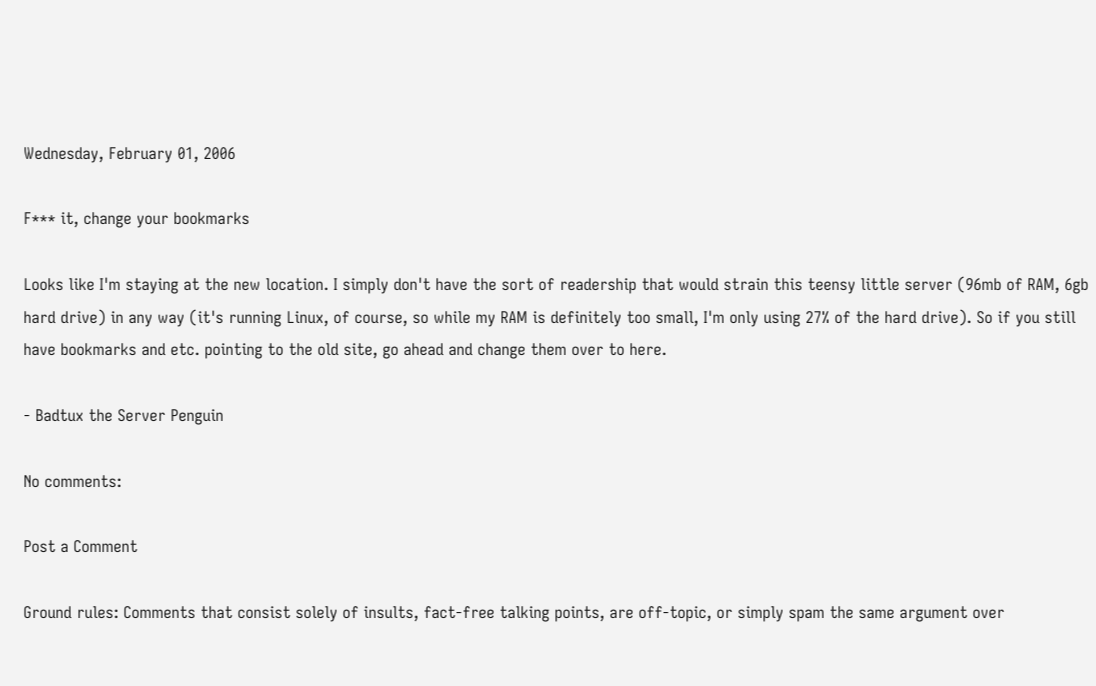Wednesday, February 01, 2006

F*** it, change your bookmarks

Looks like I'm staying at the new location. I simply don't have the sort of readership that would strain this teensy little server (96mb of RAM, 6gb hard drive) in any way (it's running Linux, of course, so while my RAM is definitely too small, I'm only using 27% of the hard drive). So if you still have bookmarks and etc. pointing to the old site, go ahead and change them over to here.

- Badtux the Server Penguin

No comments:

Post a Comment

Ground rules: Comments that consist solely of insults, fact-free talking points, are off-topic, or simply spam the same argument over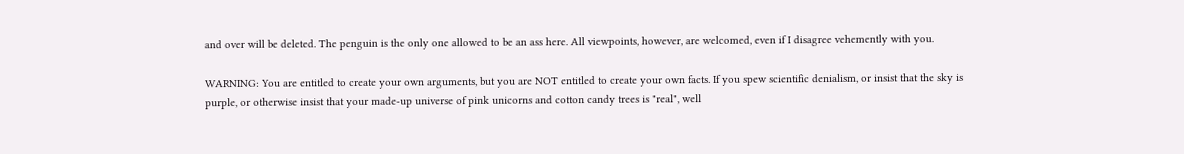and over will be deleted. The penguin is the only one allowed to be an ass here. All viewpoints, however, are welcomed, even if I disagree vehemently with you.

WARNING: You are entitled to create your own arguments, but you are NOT entitled to create your own facts. If you spew scientific denialism, or insist that the sky is purple, or otherwise insist that your made-up universe of pink unicorns and cotton candy trees is "real", well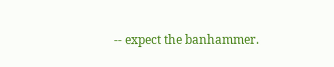-- expect the banhammer.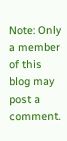Note: Only a member of this blog may post a comment.